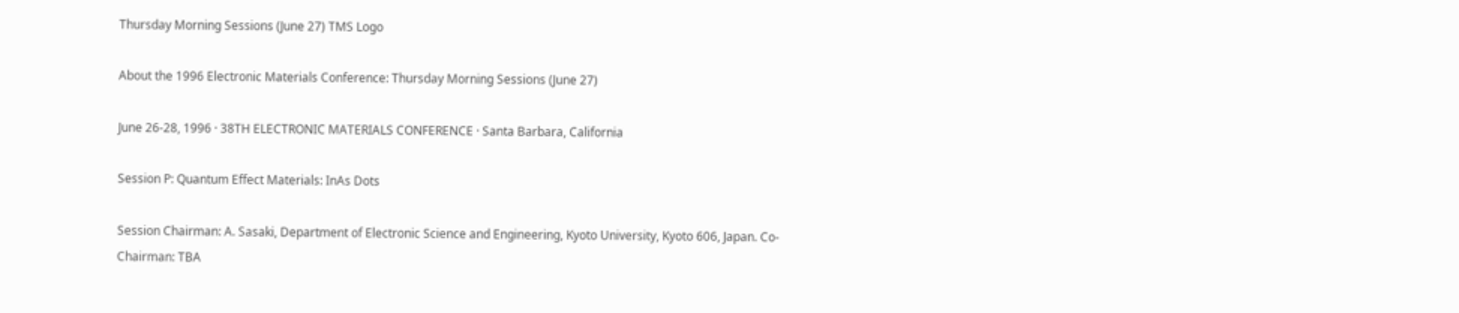Thursday Morning Sessions (June 27) TMS Logo

About the 1996 Electronic Materials Conference: Thursday Morning Sessions (June 27)

June 26-28, 1996 · 38TH ELECTRONIC MATERIALS CONFERENCE · Santa Barbara, California

Session P: Quantum Effect Materials: InAs Dots

Session Chairman: A. Sasaki, Department of Electronic Science and Engineering, Kyoto University, Kyoto 606, Japan. Co-Chairman: TBA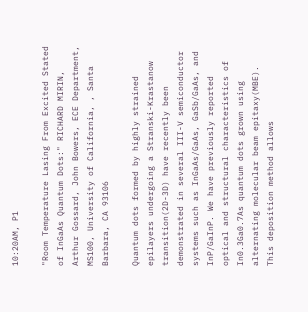10:20AM, P1

"Room Temperature Lasing From Excited Stated of InGaAs Quantum Dots:" RICHARD MIRIN, Arthur Gossard, John Bowers, ECE Department, MS100, University of California, , Santa Barbara, CA 93106

Quantum dots formed by highly strained epilayers undergoing a Stranski-Krastanow transition(2D-3D) have recently been demonstrated in several III-V semiconductor systems such as InGaAs/GaAs, GaSb/GaAs, and InP/GaInP. We have previously reported optical and structural characteristics of In0.3Ga0.7As quantum dots grown using alternating molecular beam epitaxy(MBE). This deposition method allows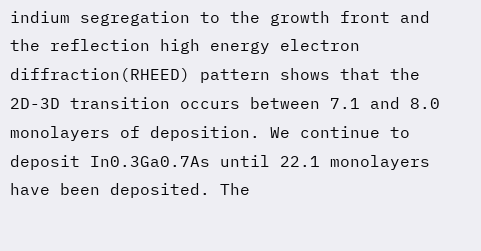indium segregation to the growth front and the reflection high energy electron diffraction(RHEED) pattern shows that the 2D-3D transition occurs between 7.1 and 8.0 monolayers of deposition. We continue to deposit In0.3Ga0.7As until 22.1 monolayers have been deposited. The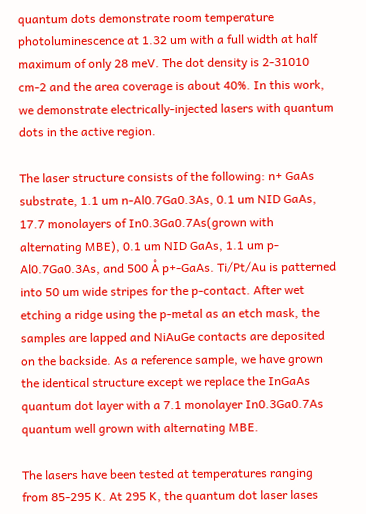quantum dots demonstrate room temperature photoluminescence at 1.32 um with a full width at half maximum of only 28 meV. The dot density is 2-31010 cm-2 and the area coverage is about 40%. In this work, we demonstrate electrically-injected lasers with quantum dots in the active region.

The laser structure consists of the following: n+ GaAs substrate, 1.1 um n-Al0.7Ga0.3As, 0.1 um NID GaAs, 17.7 monolayers of In0.3Ga0.7As(grown with alternating MBE), 0.1 um NID GaAs, 1.1 um p-Al0.7Ga0.3As, and 500 Å p+-GaAs. Ti/Pt/Au is patterned into 50 um wide stripes for the p-contact. After wet etching a ridge using the p-metal as an etch mask, the samples are lapped and NiAuGe contacts are deposited on the backside. As a reference sample, we have grown the identical structure except we replace the InGaAs quantum dot layer with a 7.1 monolayer In0.3Ga0.7As quantum well grown with alternating MBE.

The lasers have been tested at temperatures ranging from 85-295 K. At 295 K, the quantum dot laser lases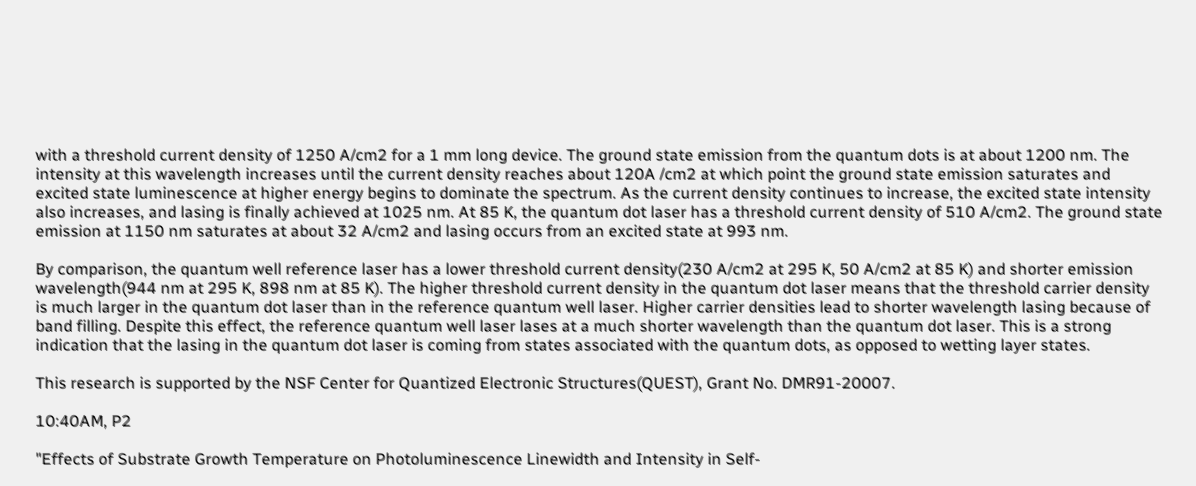with a threshold current density of 1250 A/cm2 for a 1 mm long device. The ground state emission from the quantum dots is at about 1200 nm. The intensity at this wavelength increases until the current density reaches about 120A /cm2 at which point the ground state emission saturates and excited state luminescence at higher energy begins to dominate the spectrum. As the current density continues to increase, the excited state intensity also increases, and lasing is finally achieved at 1025 nm. At 85 K, the quantum dot laser has a threshold current density of 510 A/cm2. The ground state emission at 1150 nm saturates at about 32 A/cm2 and lasing occurs from an excited state at 993 nm.

By comparison, the quantum well reference laser has a lower threshold current density(230 A/cm2 at 295 K, 50 A/cm2 at 85 K) and shorter emission wavelength(944 nm at 295 K, 898 nm at 85 K). The higher threshold current density in the quantum dot laser means that the threshold carrier density is much larger in the quantum dot laser than in the reference quantum well laser. Higher carrier densities lead to shorter wavelength lasing because of band filling. Despite this effect, the reference quantum well laser lases at a much shorter wavelength than the quantum dot laser. This is a strong indication that the lasing in the quantum dot laser is coming from states associated with the quantum dots, as opposed to wetting layer states.

This research is supported by the NSF Center for Quantized Electronic Structures(QUEST), Grant No. DMR91-20007.

10:40AM, P2

"Effects of Substrate Growth Temperature on Photoluminescence Linewidth and Intensity in Self-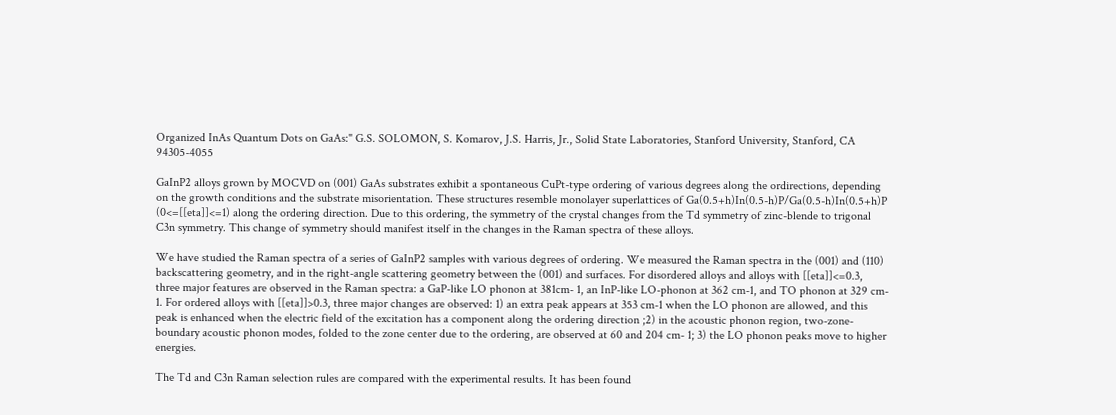Organized InAs Quantum Dots on GaAs:" G.S. SOLOMON, S. Komarov, J.S. Harris, Jr., Solid State Laboratories, Stanford University, Stanford, CA 94305-4055

GaInP2 alloys grown by MOCVD on (001) GaAs substrates exhibit a spontaneous CuPt-type ordering of various degrees along the ordirections, depending on the growth conditions and the substrate misorientation. These structures resemble monolayer superlattices of Ga(0.5+h)In(0.5-h)P/Ga(0.5-h)In(0.5+h)P (0<=[[eta]]<=1) along the ordering direction. Due to this ordering, the symmetry of the crystal changes from the Td symmetry of zinc-blende to trigonal C3n symmetry. This change of symmetry should manifest itself in the changes in the Raman spectra of these alloys.

We have studied the Raman spectra of a series of GaInP2 samples with various degrees of ordering. We measured the Raman spectra in the (001) and (110) backscattering geometry, and in the right-angle scattering geometry between the (001) and surfaces. For disordered alloys and alloys with [[eta]]<=0.3, three major features are observed in the Raman spectra: a GaP-like LO phonon at 381cm- 1, an InP-like LO-phonon at 362 cm-1, and TO phonon at 329 cm- 1. For ordered alloys with [[eta]]>0.3, three major changes are observed: 1) an extra peak appears at 353 cm-1 when the LO phonon are allowed, and this peak is enhanced when the electric field of the excitation has a component along the ordering direction ;2) in the acoustic phonon region, two-zone-boundary acoustic phonon modes, folded to the zone center due to the ordering, are observed at 60 and 204 cm- 1; 3) the LO phonon peaks move to higher energies.

The Td and C3n Raman selection rules are compared with the experimental results. It has been found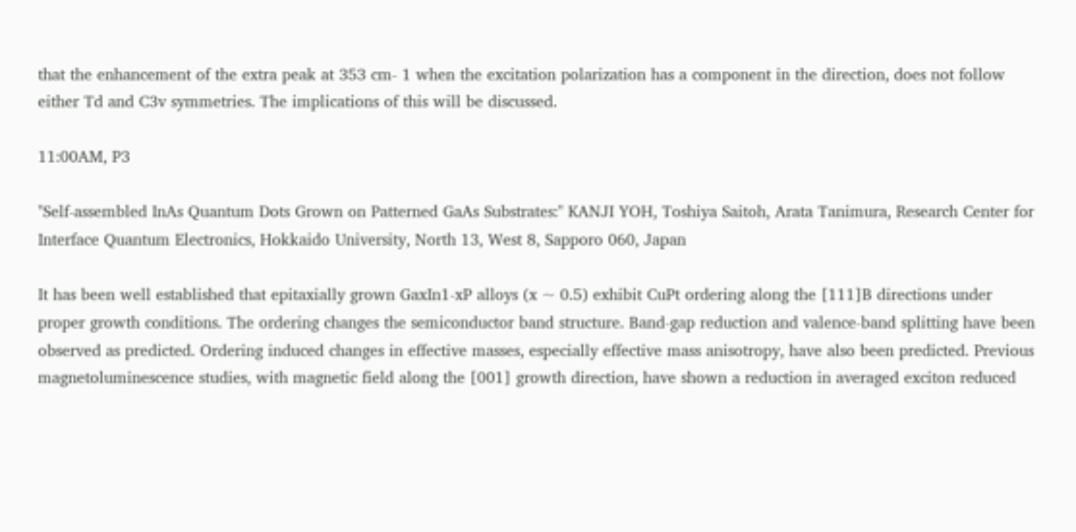that the enhancement of the extra peak at 353 cm- 1 when the excitation polarization has a component in the direction, does not follow either Td and C3v symmetries. The implications of this will be discussed.

11:00AM, P3

"Self-assembled InAs Quantum Dots Grown on Patterned GaAs Substrates:" KANJI YOH, Toshiya Saitoh, Arata Tanimura, Research Center for Interface Quantum Electronics, Hokkaido University, North 13, West 8, Sapporo 060, Japan

It has been well established that epitaxially grown GaxIn1-xP alloys (x ~ 0.5) exhibit CuPt ordering along the [111]B directions under proper growth conditions. The ordering changes the semiconductor band structure. Band-gap reduction and valence-band splitting have been observed as predicted. Ordering induced changes in effective masses, especially effective mass anisotropy, have also been predicted. Previous magnetoluminescence studies, with magnetic field along the [001] growth direction, have shown a reduction in averaged exciton reduced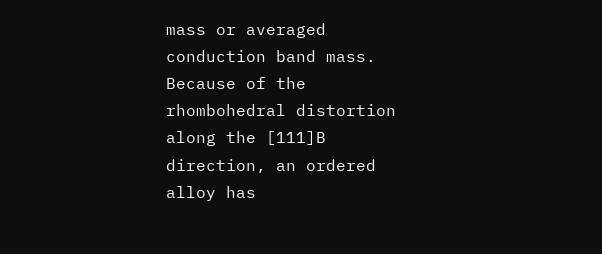mass or averaged conduction band mass. Because of the rhombohedral distortion along the [111]B direction, an ordered alloy has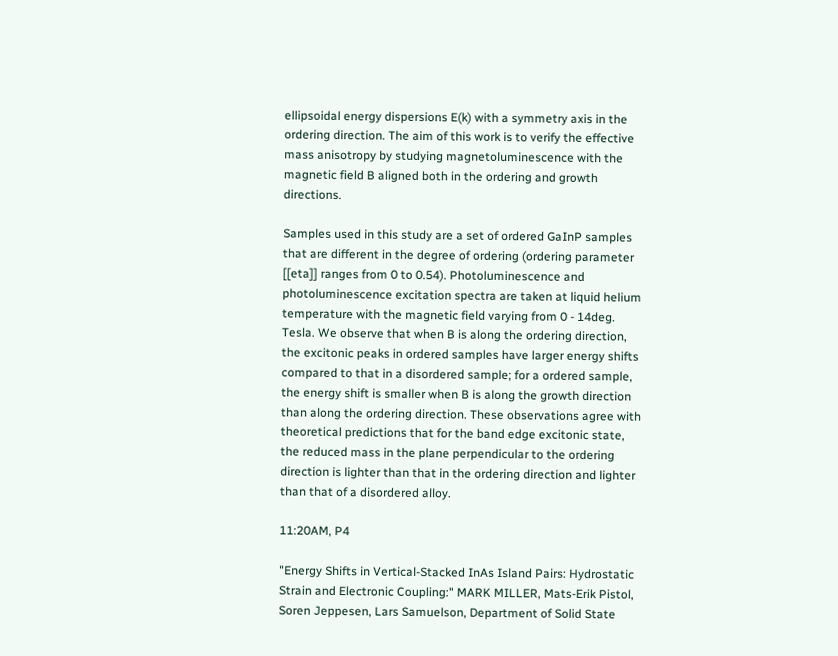ellipsoidal energy dispersions E(k) with a symmetry axis in the ordering direction. The aim of this work is to verify the effective mass anisotropy by studying magnetoluminescence with the magnetic field B aligned both in the ordering and growth directions.

Samples used in this study are a set of ordered GaInP samples that are different in the degree of ordering (ordering parameter [[eta]] ranges from 0 to 0.54). Photoluminescence and photoluminescence excitation spectra are taken at liquid helium temperature with the magnetic field varying from 0 - 14deg. Tesla. We observe that when B is along the ordering direction, the excitonic peaks in ordered samples have larger energy shifts compared to that in a disordered sample; for a ordered sample, the energy shift is smaller when B is along the growth direction than along the ordering direction. These observations agree with theoretical predictions that for the band edge excitonic state, the reduced mass in the plane perpendicular to the ordering direction is lighter than that in the ordering direction and lighter than that of a disordered alloy.

11:20AM, P4

"Energy Shifts in Vertical-Stacked InAs Island Pairs: Hydrostatic Strain and Electronic Coupling:" MARK MILLER, Mats-Erik Pistol, Soren Jeppesen, Lars Samuelson, Department of Solid State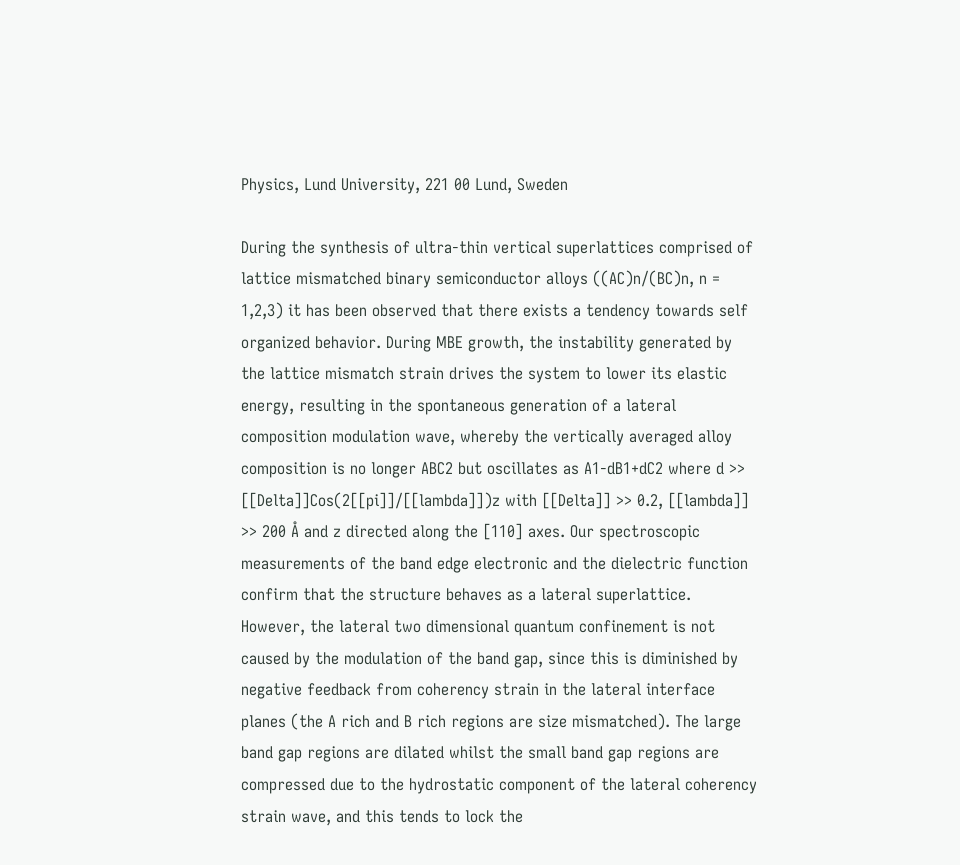Physics, Lund University, 221 00 Lund, Sweden

During the synthesis of ultra-thin vertical superlattices comprised of lattice mismatched binary semiconductor alloys ((AC)n/(BC)n, n = 1,2,3) it has been observed that there exists a tendency towards self organized behavior. During MBE growth, the instability generated by the lattice mismatch strain drives the system to lower its elastic energy, resulting in the spontaneous generation of a lateral composition modulation wave, whereby the vertically averaged alloy composition is no longer ABC2 but oscillates as A1-dB1+dC2 where d >> [[Delta]]Cos(2[[pi]]/[[lambda]])z with [[Delta]] >> 0.2, [[lambda]] >> 200 Å and z directed along the [110] axes. Our spectroscopic measurements of the band edge electronic and the dielectric function confirm that the structure behaves as a lateral superlattice. However, the lateral two dimensional quantum confinement is not caused by the modulation of the band gap, since this is diminished by negative feedback from coherency strain in the lateral interface planes (the A rich and B rich regions are size mismatched). The large band gap regions are dilated whilst the small band gap regions are compressed due to the hydrostatic component of the lateral coherency strain wave, and this tends to lock the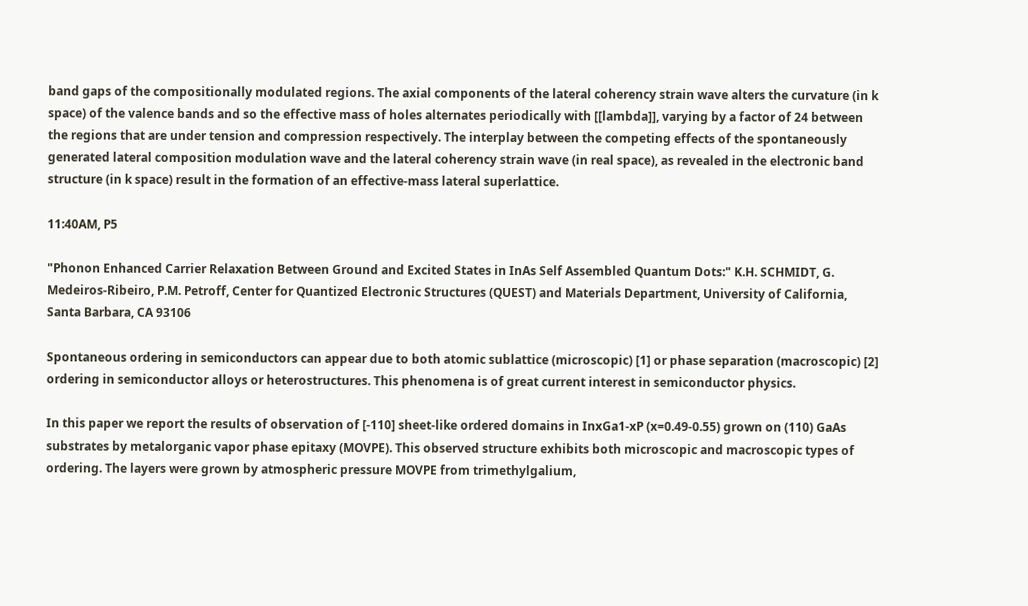band gaps of the compositionally modulated regions. The axial components of the lateral coherency strain wave alters the curvature (in k space) of the valence bands and so the effective mass of holes alternates periodically with [[lambda]], varying by a factor of 24 between the regions that are under tension and compression respectively. The interplay between the competing effects of the spontaneously generated lateral composition modulation wave and the lateral coherency strain wave (in real space), as revealed in the electronic band structure (in k space) result in the formation of an effective-mass lateral superlattice.

11:40AM, P5

"Phonon Enhanced Carrier Relaxation Between Ground and Excited States in InAs Self Assembled Quantum Dots:" K.H. SCHMIDT, G. Medeiros-Ribeiro, P.M. Petroff, Center for Quantized Electronic Structures (QUEST) and Materials Department, University of California, Santa Barbara, CA 93106

Spontaneous ordering in semiconductors can appear due to both atomic sublattice (microscopic) [1] or phase separation (macroscopic) [2] ordering in semiconductor alloys or heterostructures. This phenomena is of great current interest in semiconductor physics.

In this paper we report the results of observation of [-110] sheet-like ordered domains in InxGa1-xP (x=0.49-0.55) grown on (110) GaAs substrates by metalorganic vapor phase epitaxy (MOVPE). This observed structure exhibits both microscopic and macroscopic types of ordering. The layers were grown by atmospheric pressure MOVPE from trimethylgalium,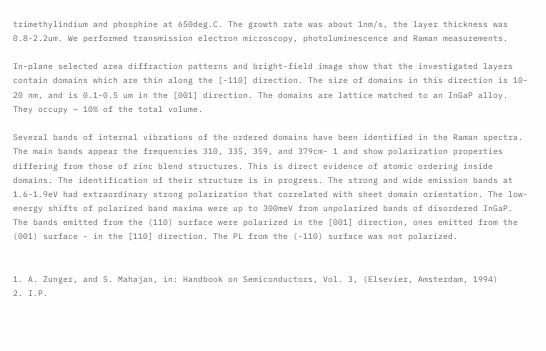trimethylindium and phosphine at 650deg.C. The growth rate was about 1nm/s, the layer thickness was 0.8-2.2um. We performed transmission electron microscopy, photoluminescence and Raman measurements.

In-plane selected area diffraction patterns and bright-field image show that the investigated layers contain domains which are thin along the [-110] direction. The size of domains in this direction is 10- 20 nm, and is 0.1-0.5 um in the [001] direction. The domains are lattice matched to an InGaP alloy. They occupy ~ 10% of the total volume.

Several bands of internal vibrations of the ordered domains have been identified in the Raman spectra. The main bands appear the frequencies 310, 335, 359, and 379cm- 1 and show polarization properties differing from those of zinc blend structures. This is direct evidence of atomic ordering inside domains. The identification of their structure is in progress. The strong and wide emission bands at 1.6-1.9eV had extraordinary strong polarization that correlated with sheet domain orientation. The low-energy shifts of polarized band maxima were up to 300meV from unpolarized bands of disordered InGaP. The bands emitted from the (110) surface were polarized in the [001] direction, ones emitted from the (001) surface - in the [110] direction. The PL from the (-110) surface was not polarized.


1. A. Zunger, and S. Mahajan, in: Handbook on Semiconductors, Vol. 3, (Elsevier, Amsterdam, 1994)
2. I.P.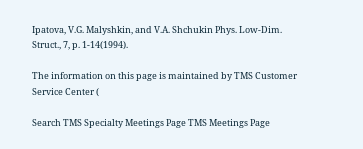Ipatova, V.G. Malyshkin, and V.A. Shchukin Phys. Low-Dim. Struct., 7, p. 1-14(1994).

The information on this page is maintained by TMS Customer Service Center (

Search TMS Specialty Meetings Page TMS Meetings Page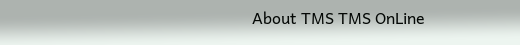About TMS TMS OnLine